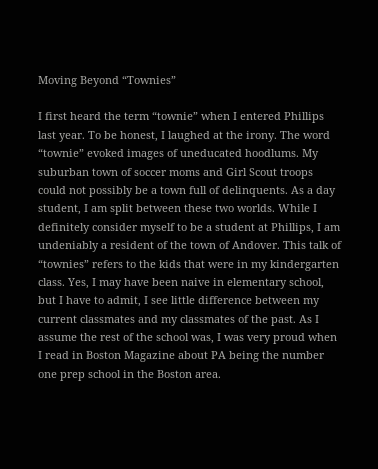Moving Beyond “Townies”

I first heard the term “townie” when I entered Phillips last year. To be honest, I laughed at the irony. The word “townie” evoked images of uneducated hoodlums. My suburban town of soccer moms and Girl Scout troops could not possibly be a town full of delinquents. As a day student, I am split between these two worlds. While I definitely consider myself to be a student at Phillips, I am undeniably a resident of the town of Andover. This talk of “townies” refers to the kids that were in my kindergarten class. Yes, I may have been naive in elementary school, but I have to admit, I see little difference between my current classmates and my classmates of the past. As I assume the rest of the school was, I was very proud when I read in Boston Magazine about PA being the number one prep school in the Boston area.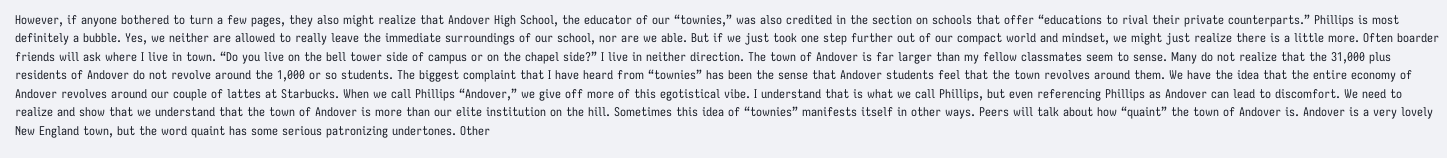However, if anyone bothered to turn a few pages, they also might realize that Andover High School, the educator of our “townies,” was also credited in the section on schools that offer “educations to rival their private counterparts.” Phillips is most definitely a bubble. Yes, we neither are allowed to really leave the immediate surroundings of our school, nor are we able. But if we just took one step further out of our compact world and mindset, we might just realize there is a little more. Often boarder friends will ask where I live in town. “Do you live on the bell tower side of campus or on the chapel side?” I live in neither direction. The town of Andover is far larger than my fellow classmates seem to sense. Many do not realize that the 31,000 plus residents of Andover do not revolve around the 1,000 or so students. The biggest complaint that I have heard from “townies” has been the sense that Andover students feel that the town revolves around them. We have the idea that the entire economy of Andover revolves around our couple of lattes at Starbucks. When we call Phillips “Andover,” we give off more of this egotistical vibe. I understand that is what we call Phillips, but even referencing Phillips as Andover can lead to discomfort. We need to realize and show that we understand that the town of Andover is more than our elite institution on the hill. Sometimes this idea of “townies” manifests itself in other ways. Peers will talk about how “quaint” the town of Andover is. Andover is a very lovely New England town, but the word quaint has some serious patronizing undertones. Other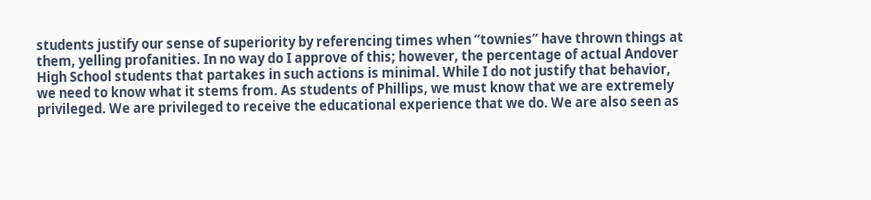students justify our sense of superiority by referencing times when “townies” have thrown things at them, yelling profanities. In no way do I approve of this; however, the percentage of actual Andover High School students that partakes in such actions is minimal. While I do not justify that behavior, we need to know what it stems from. As students of Phillips, we must know that we are extremely privileged. We are privileged to receive the educational experience that we do. We are also seen as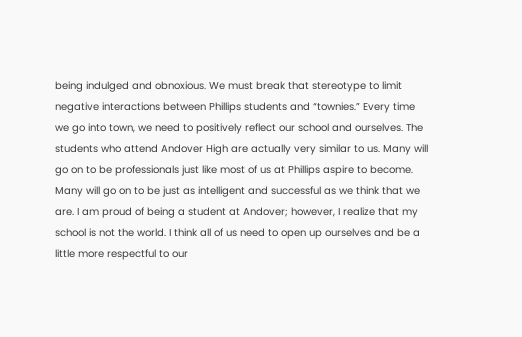being indulged and obnoxious. We must break that stereotype to limit negative interactions between Phillips students and “townies.” Every time we go into town, we need to positively reflect our school and ourselves. The students who attend Andover High are actually very similar to us. Many will go on to be professionals just like most of us at Phillips aspire to become. Many will go on to be just as intelligent and successful as we think that we are. I am proud of being a student at Andover; however, I realize that my school is not the world. I think all of us need to open up ourselves and be a little more respectful to our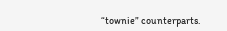“townie” counterparts.